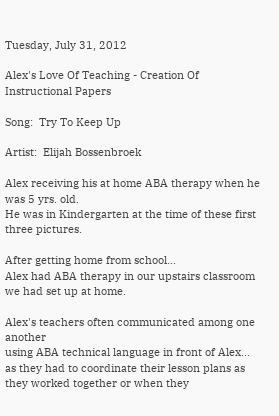Tuesday, July 31, 2012

Alex's Love Of Teaching - Creation Of Instructional Papers

Song:  Try To Keep Up

Artist:  Elijah Bossenbroek

Alex receiving his at home ABA therapy when he was 5 yrs. old.
He was in Kindergarten at the time of these first three pictures.

After getting home from school...
Alex had ABA therapy in our upstairs classroom we had set up at home.

Alex's teachers often communicated among one another
using ABA technical language in front of Alex...
as they had to coordinate their lesson plans as they worked together or when they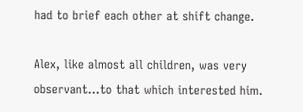had to brief each other at shift change.

Alex, like almost all children, was very observant...to that which interested him.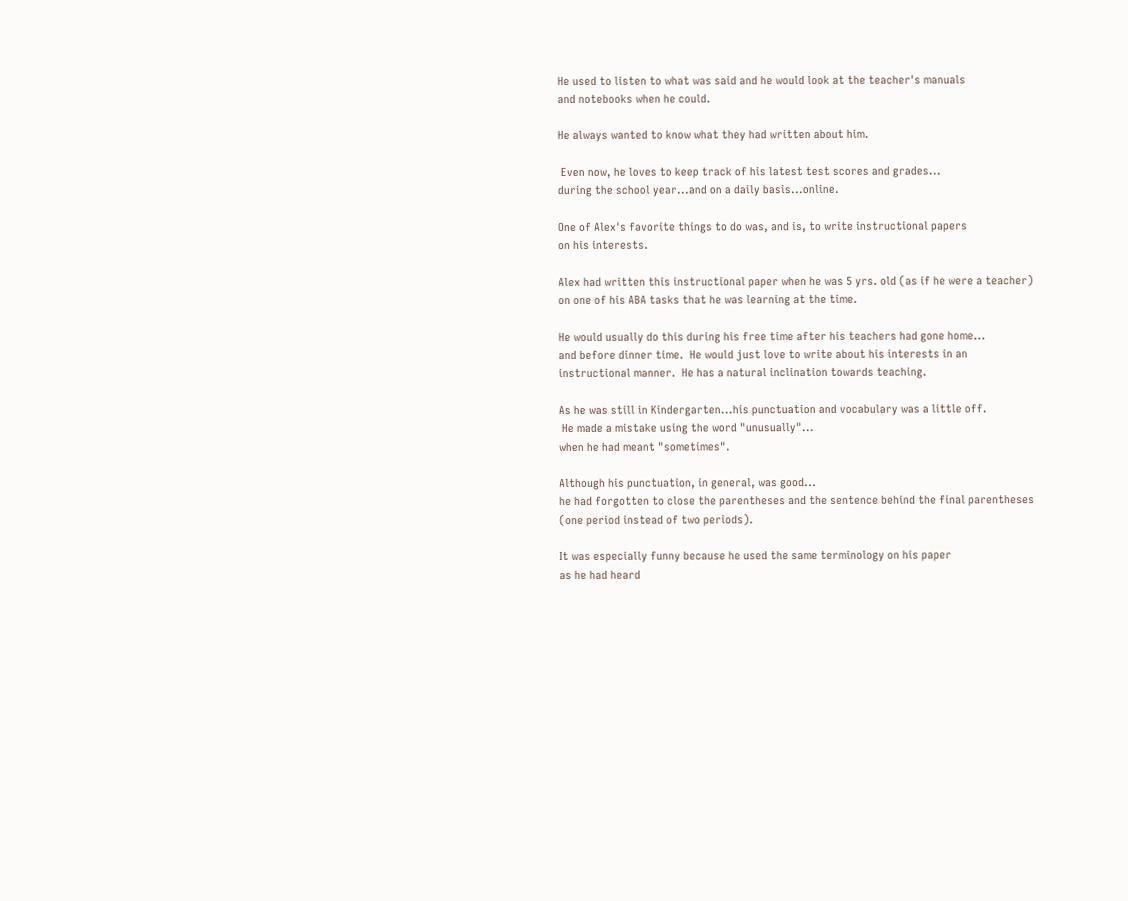He used to listen to what was said and he would look at the teacher's manuals
and notebooks when he could.

He always wanted to know what they had written about him.

 Even now, he loves to keep track of his latest test scores and grades...
during the school year...and on a daily basis...online.

One of Alex's favorite things to do was, and is, to write instructional papers
on his interests.

Alex had written this instructional paper when he was 5 yrs. old (as if he were a teacher)
on one of his ABA tasks that he was learning at the time.

He would usually do this during his free time after his teachers had gone home...
and before dinner time.  He would just love to write about his interests in an
instructional manner.  He has a natural inclination towards teaching.

As he was still in Kindergarten...his punctuation and vocabulary was a little off.
 He made a mistake using the word "unusually"...
when he had meant "sometimes".

Although his punctuation, in general, was good...
he had forgotten to close the parentheses and the sentence behind the final parentheses
(one period instead of two periods).

It was especially funny because he used the same terminology on his paper
as he had heard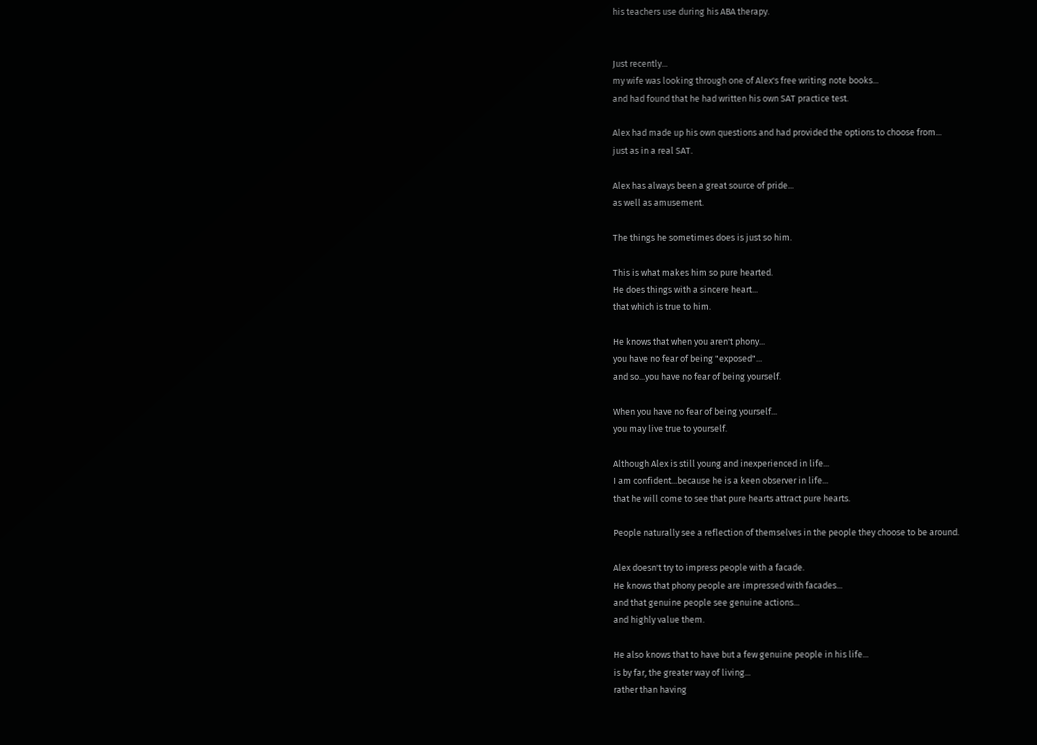his teachers use during his ABA therapy.


Just recently...
my wife was looking through one of Alex's free writing note books...
and had found that he had written his own SAT practice test.

Alex had made up his own questions and had provided the options to choose from...
just as in a real SAT.

Alex has always been a great source of pride...
as well as amusement.

The things he sometimes does is just so him.

This is what makes him so pure hearted.
He does things with a sincere heart...
that which is true to him.

He knows that when you aren't phony...
you have no fear of being "exposed"...
and so...you have no fear of being yourself.

When you have no fear of being yourself...
you may live true to yourself.

Although Alex is still young and inexperienced in life...
I am confident...because he is a keen observer in life...
that he will come to see that pure hearts attract pure hearts.

People naturally see a reflection of themselves in the people they choose to be around.

Alex doesn't try to impress people with a facade.
He knows that phony people are impressed with facades...
and that genuine people see genuine actions...
and highly value them.

He also knows that to have but a few genuine people in his life...
is by far, the greater way of living...
rather than having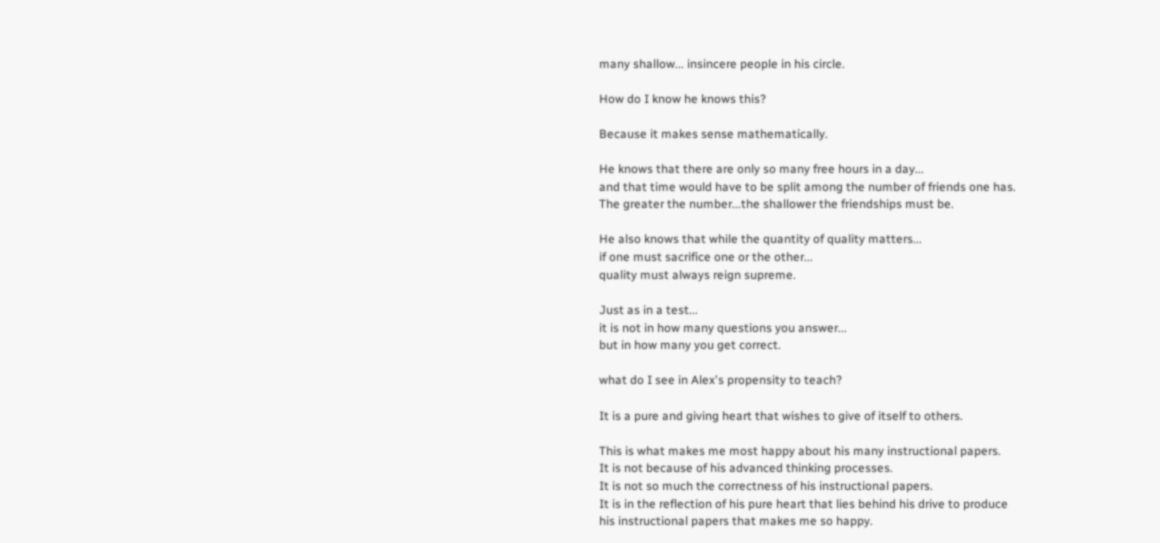many shallow... insincere people in his circle.

How do I know he knows this?

Because it makes sense mathematically.

He knows that there are only so many free hours in a day...
and that time would have to be split among the number of friends one has.
The greater the number...the shallower the friendships must be.

He also knows that while the quantity of quality matters...
if one must sacrifice one or the other...
quality must always reign supreme.

Just as in a test...
it is not in how many questions you answer...
but in how many you get correct.

what do I see in Alex's propensity to teach?

It is a pure and giving heart that wishes to give of itself to others.

This is what makes me most happy about his many instructional papers.
It is not because of his advanced thinking processes.
It is not so much the correctness of his instructional papers.
It is in the reflection of his pure heart that lies behind his drive to produce
his instructional papers that makes me so happy.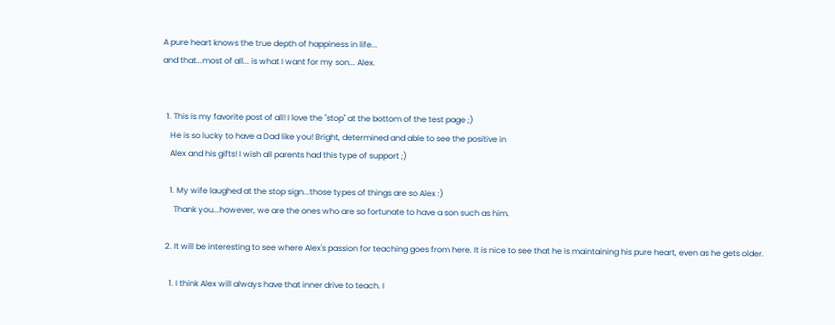A pure heart knows the true depth of happiness in life...
and that...most of all... is what I want for my son... Alex.


  1. This is my favorite post of all! I love the "stop" at the bottom of the test page ;)
    He is so lucky to have a Dad like you! Bright, determined and able to see the positive in
    Alex and his gifts! I wish all parents had this type of support ;)

    1. My wife laughed at the stop sign...those types of things are so Alex :)
      Thank you...however, we are the ones who are so fortunate to have a son such as him.

  2. It will be interesting to see where Alex's passion for teaching goes from here. It is nice to see that he is maintaining his pure heart, even as he gets older.

    1. I think Alex will always have that inner drive to teach. I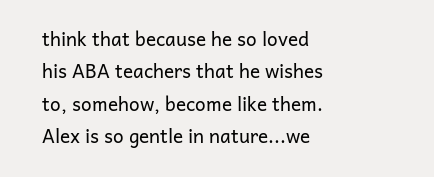think that because he so loved his ABA teachers that he wishes to, somehow, become like them. Alex is so gentle in nature...we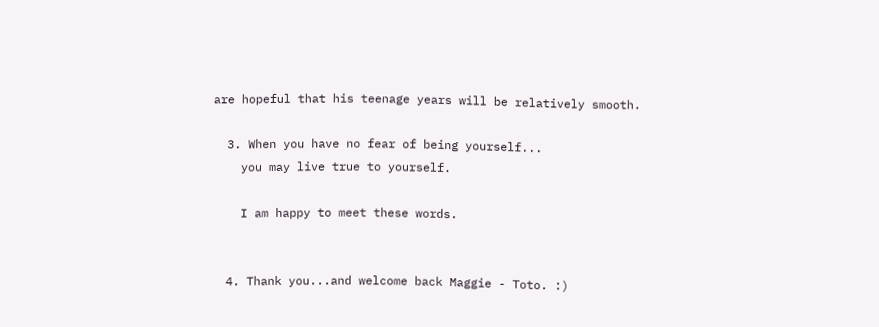are hopeful that his teenage years will be relatively smooth.

  3. When you have no fear of being yourself...
    you may live true to yourself.

    I am happy to meet these words.


  4. Thank you...and welcome back Maggie - Toto. :)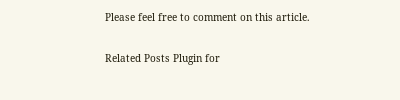Please feel free to comment on this article.

Related Posts Plugin for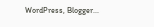WordPress, Blogger...